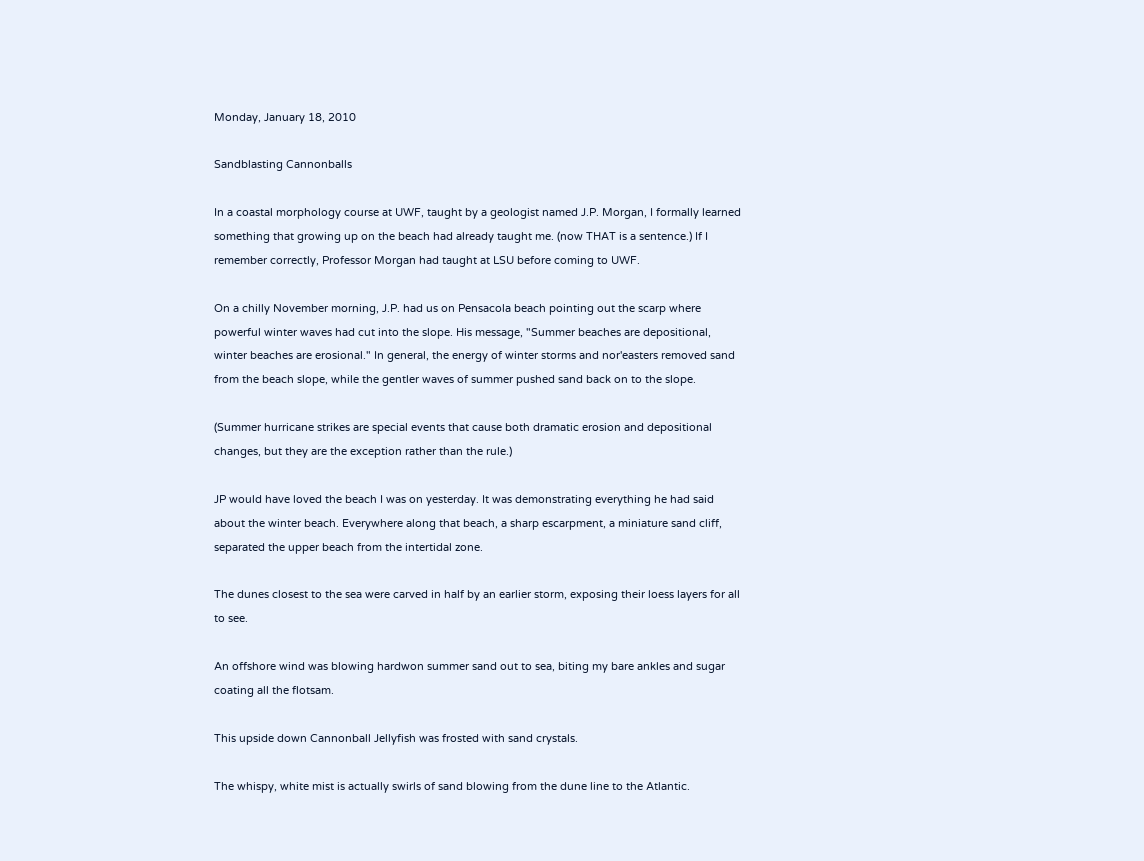Monday, January 18, 2010

Sandblasting Cannonballs

In a coastal morphology course at UWF, taught by a geologist named J.P. Morgan, I formally learned something that growing up on the beach had already taught me. (now THAT is a sentence.) If I remember correctly, Professor Morgan had taught at LSU before coming to UWF.

On a chilly November morning, J.P. had us on Pensacola beach pointing out the scarp where powerful winter waves had cut into the slope. His message, "Summer beaches are depositional, winter beaches are erosional." In general, the energy of winter storms and nor'easters removed sand from the beach slope, while the gentler waves of summer pushed sand back on to the slope.

(Summer hurricane strikes are special events that cause both dramatic erosion and depositional changes, but they are the exception rather than the rule.)

JP would have loved the beach I was on yesterday. It was demonstrating everything he had said about the winter beach. Everywhere along that beach, a sharp escarpment, a miniature sand cliff, separated the upper beach from the intertidal zone.

The dunes closest to the sea were carved in half by an earlier storm, exposing their loess layers for all to see.

An offshore wind was blowing hardwon summer sand out to sea, biting my bare ankles and sugar coating all the flotsam.

This upside down Cannonball Jellyfish was frosted with sand crystals.

The whispy, white mist is actually swirls of sand blowing from the dune line to the Atlantic.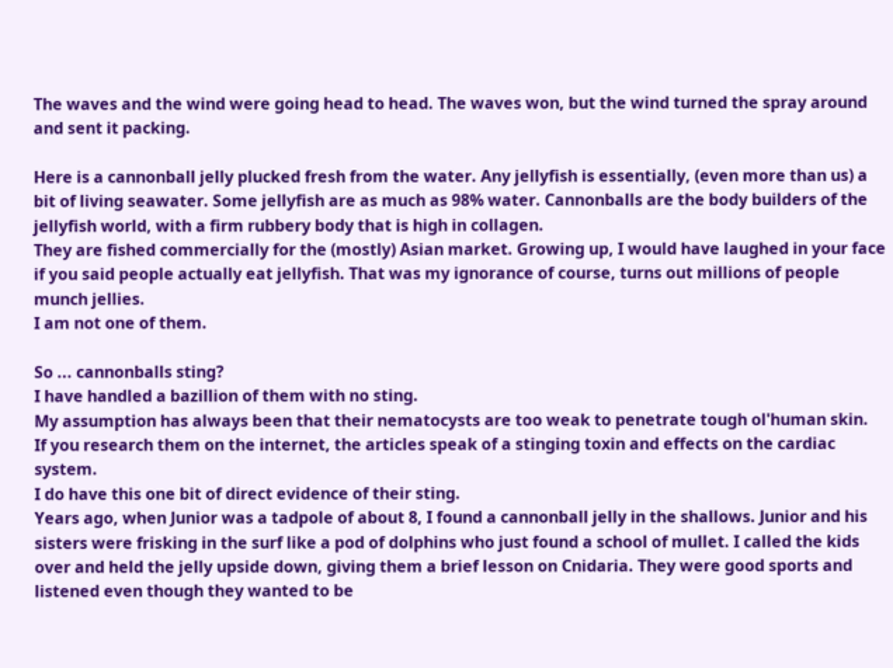The waves and the wind were going head to head. The waves won, but the wind turned the spray around and sent it packing.

Here is a cannonball jelly plucked fresh from the water. Any jellyfish is essentially, (even more than us) a bit of living seawater. Some jellyfish are as much as 98% water. Cannonballs are the body builders of the jellyfish world, with a firm rubbery body that is high in collagen.
They are fished commercially for the (mostly) Asian market. Growing up, I would have laughed in your face if you said people actually eat jellyfish. That was my ignorance of course, turns out millions of people munch jellies.
I am not one of them.

So ... cannonballs sting?
I have handled a bazillion of them with no sting.
My assumption has always been that their nematocysts are too weak to penetrate tough ol'human skin.
If you research them on the internet, the articles speak of a stinging toxin and effects on the cardiac system.
I do have this one bit of direct evidence of their sting.
Years ago, when Junior was a tadpole of about 8, I found a cannonball jelly in the shallows. Junior and his sisters were frisking in the surf like a pod of dolphins who just found a school of mullet. I called the kids over and held the jelly upside down, giving them a brief lesson on Cnidaria. They were good sports and listened even though they wanted to be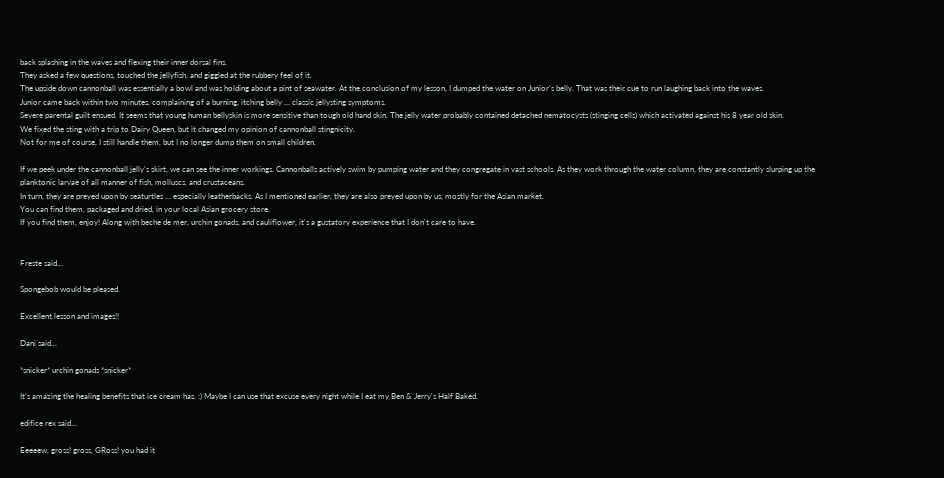back splashing in the waves and flexing their inner dorsal fins.
They asked a few questions, touched the jellyfish, and giggled at the rubbery feel of it.
The upside down cannonball was essentially a bowl and was holding about a pint of seawater. At the conclusion of my lesson, I dumped the water on Junior's belly. That was their cue to run laughing back into the waves.
Junior came back within two minutes, complaining of a burning, itching belly ... classic jellysting symptoms.
Severe parental guilt ensued. It seems that young human bellyskin is more sensitive than tough old hand skin. The jelly water probably contained detached nematocysts (stinging cells) which activated against his 8 year old skin.
We fixed the sting with a trip to Dairy Queen, but it changed my opinion of cannonball stingnicity.
Not for me of course, I still handle them, but I no longer dump them on small children.

If we peek under the cannonball jelly's skirt, we can see the inner workings. Cannonballs actively swim by pumping water and they congregate in vast schools. As they work through the water column, they are constantly slurping up the planktonic larvae of all manner of fish, molluscs, and crustaceans.
In turn, they are preyed upon by seaturtles ... especially leatherbacks. As I mentioned earlier, they are also preyed upon by us, mostly for the Asian market.
You can find them, packaged and dried, in your local Asian grocery store.
If you find them, enjoy! Along with beche de mer, urchin gonads, and cauliflower, it's a gustatory experience that I don't care to have.


Freste said...

Spongebob would be pleased.

Excellent lesson and images!!

Dani said...

*snicker* urchin gonads *snicker*

It's amazing the healing benefits that ice cream has. :) Maybe I can use that excuse every night while I eat my Ben & Jerry's Half Baked.

edifice rex said...

Eeeeew, gross! gross, GRoss! you had it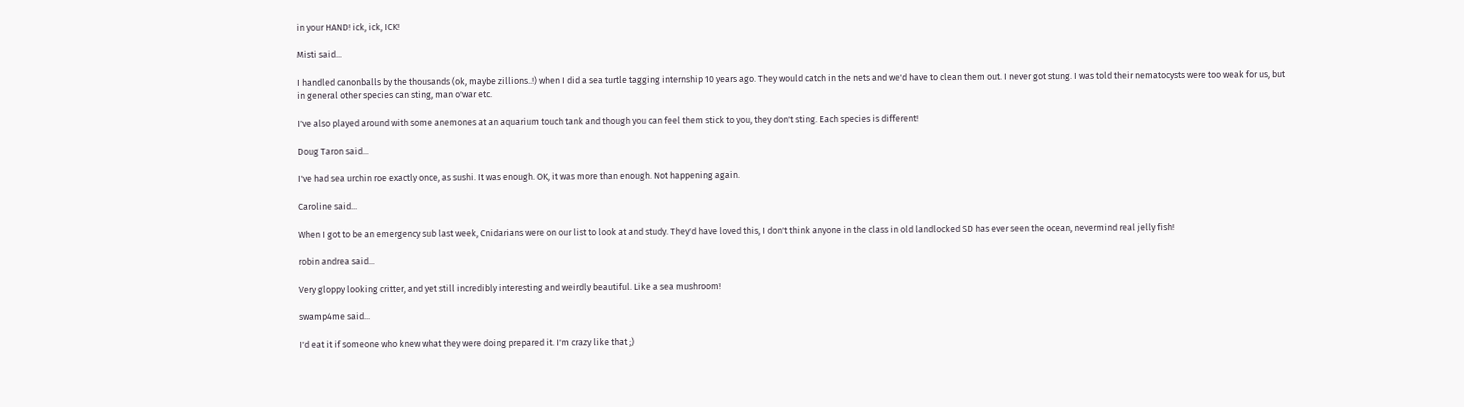in your HAND! ick, ick, ICK!

Misti said...

I handled canonballs by the thousands (ok, maybe zillions..!) when I did a sea turtle tagging internship 10 years ago. They would catch in the nets and we'd have to clean them out. I never got stung. I was told their nematocysts were too weak for us, but in general other species can sting, man o'war etc.

I've also played around with some anemones at an aquarium touch tank and though you can feel them stick to you, they don't sting. Each species is different!

Doug Taron said...

I've had sea urchin roe exactly once, as sushi. It was enough. OK, it was more than enough. Not happening again.

Caroline said...

When I got to be an emergency sub last week, Cnidarians were on our list to look at and study. They'd have loved this, I don't think anyone in the class in old landlocked SD has ever seen the ocean, nevermind real jelly fish!

robin andrea said...

Very gloppy looking critter, and yet still incredibly interesting and weirdly beautiful. Like a sea mushroom!

swamp4me said...

I'd eat it if someone who knew what they were doing prepared it. I'm crazy like that ;)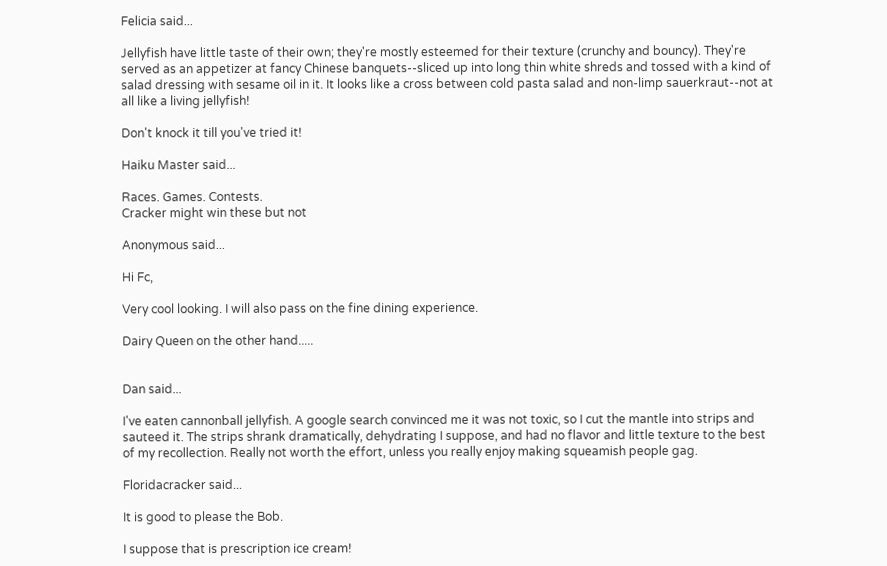Felicia said...

Jellyfish have little taste of their own; they're mostly esteemed for their texture (crunchy and bouncy). They're served as an appetizer at fancy Chinese banquets--sliced up into long thin white shreds and tossed with a kind of salad dressing with sesame oil in it. It looks like a cross between cold pasta salad and non-limp sauerkraut--not at all like a living jellyfish!

Don't knock it till you've tried it!

Haiku Master said...

Races. Games. Contests.
Cracker might win these but not

Anonymous said...

Hi Fc,

Very cool looking. I will also pass on the fine dining experience.

Dairy Queen on the other hand.....


Dan said...

I've eaten cannonball jellyfish. A google search convinced me it was not toxic, so I cut the mantle into strips and sauteed it. The strips shrank dramatically, dehydrating I suppose, and had no flavor and little texture to the best of my recollection. Really not worth the effort, unless you really enjoy making squeamish people gag.

Floridacracker said...

It is good to please the Bob.

I suppose that is prescription ice cream!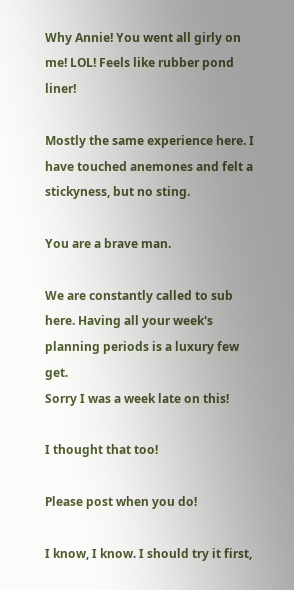Why Annie! You went all girly on me! LOL! Feels like rubber pond liner!

Mostly the same experience here. I have touched anemones and felt a stickyness, but no sting.

You are a brave man.

We are constantly called to sub here. Having all your week's planning periods is a luxury few get.
Sorry I was a week late on this!

I thought that too!

Please post when you do!

I know, I know. I should try it first,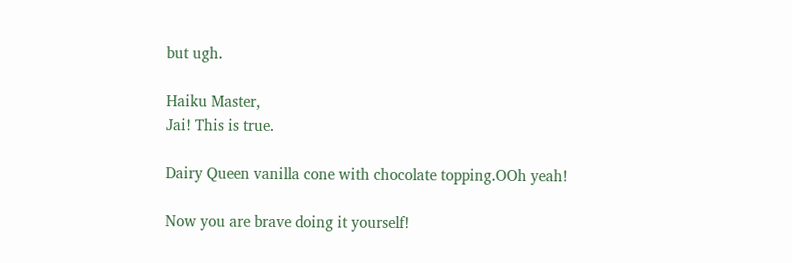but ugh.

Haiku Master,
Jai! This is true.

Dairy Queen vanilla cone with chocolate topping.OOh yeah!

Now you are brave doing it yourself!